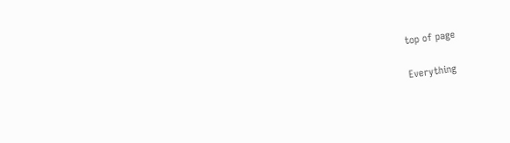top of page

Everything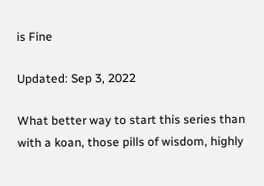is Fine

Updated: Sep 3, 2022

What better way to start this series than with a koan, those pills of wisdom, highly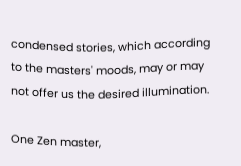condensed stories, which according to the masters' moods, may or may not offer us the desired illumination.

One Zen master,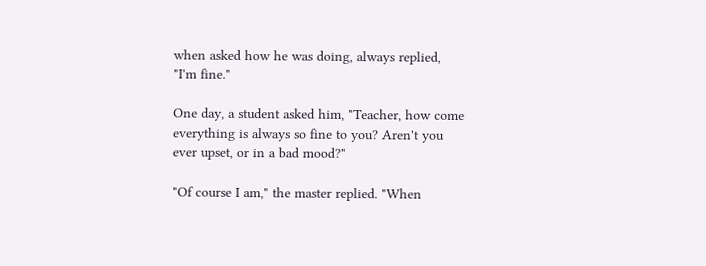when asked how he was doing, always replied, "I'm fine."

One day, a student asked him, "Teacher, how come everything is always so fine to you? Aren't you ever upset, or in a bad mood?"

"Of course I am," the master replied. "When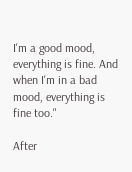I'm a good mood, everything is fine. And when I'm in a bad mood, everything is fine too."

After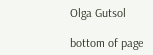Olga Gutsol

bottom of page